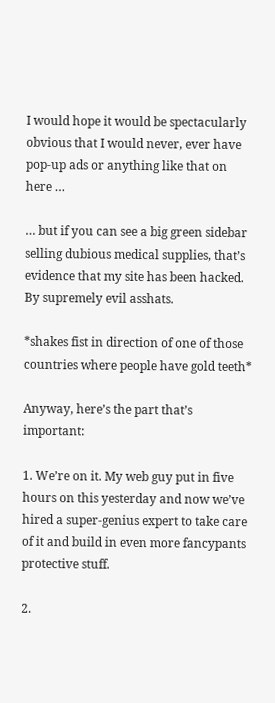I would hope it would be spectacularly obvious that I would never, ever have pop-up ads or anything like that on here …

… but if you can see a big green sidebar selling dubious medical supplies, that’s evidence that my site has been hacked. By supremely evil asshats.

*shakes fist in direction of one of those countries where people have gold teeth*

Anyway, here’s the part that’s important:

1. We’re on it. My web guy put in five hours on this yesterday and now we’ve hired a super-genius expert to take care of it and build in even more fancypants protective stuff.

2.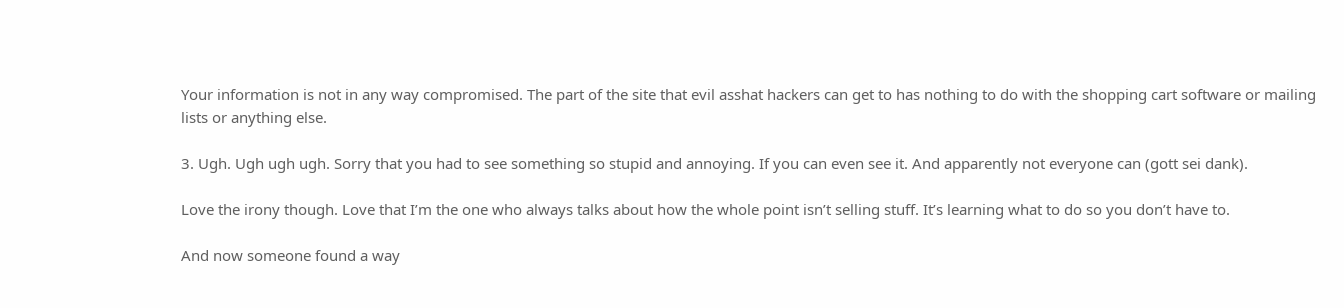Your information is not in any way compromised. The part of the site that evil asshat hackers can get to has nothing to do with the shopping cart software or mailing lists or anything else.

3. Ugh. Ugh ugh ugh. Sorry that you had to see something so stupid and annoying. If you can even see it. And apparently not everyone can (gott sei dank).

Love the irony though. Love that I’m the one who always talks about how the whole point isn’t selling stuff. It’s learning what to do so you don’t have to.

And now someone found a way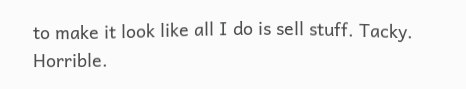to make it look like all I do is sell stuff. Tacky. Horrible.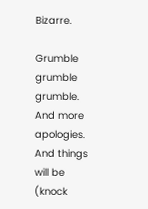Bizarre.

Grumble grumble grumble. And more apologies. And things will be (knock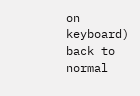on keyboard) back to normal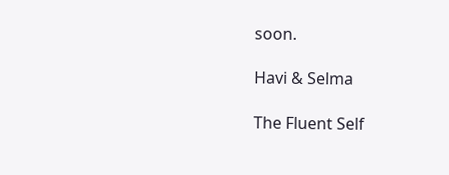soon.

Havi & Selma

The Fluent Self